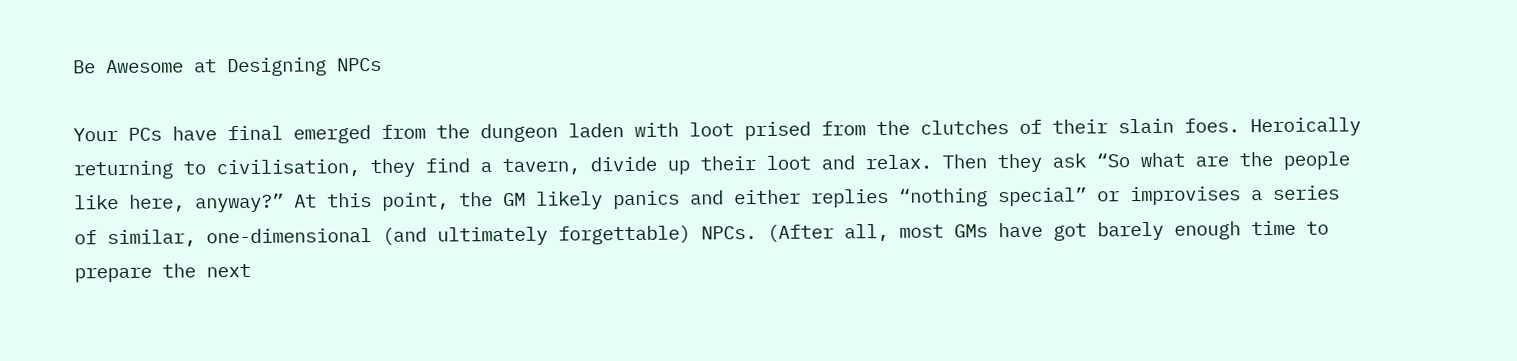Be Awesome at Designing NPCs

Your PCs have final emerged from the dungeon laden with loot prised from the clutches of their slain foes. Heroically returning to civilisation, they find a tavern, divide up their loot and relax. Then they ask “So what are the people like here, anyway?” At this point, the GM likely panics and either replies “nothing special” or improvises a series of similar, one-dimensional (and ultimately forgettable) NPCs. (After all, most GMs have got barely enough time to prepare the next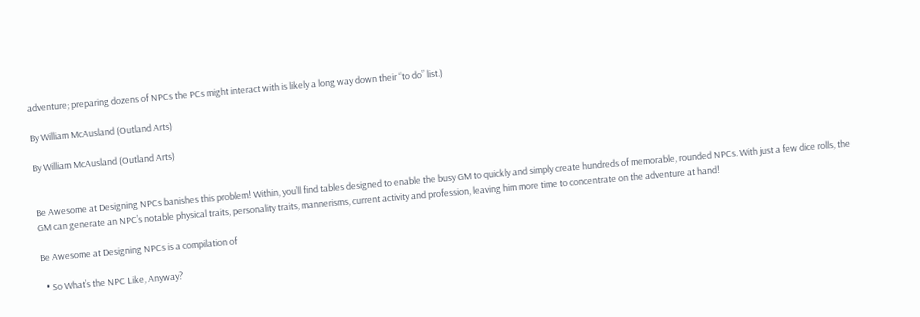adventure; preparing dozens of NPCs the PCs might interact with is likely a long way down their “to do” list.)

By William McAusland (Outland Arts)

By William McAusland (Outland Arts)


Be Awesome at Designing NPCs banishes this problem! Within, you’ll find tables designed to enable the busy GM to quickly and simply create hundreds of memorable, rounded NPCs. With just a few dice rolls, the GM can generate an NPC’s notable physical traits, personality traits, mannerisms, current activity and profession, leaving him more time to concentrate on the adventure at hand!

Be Awesome at Designing NPCs is a compilation of

  • So What’s the NPC Like, Anyway?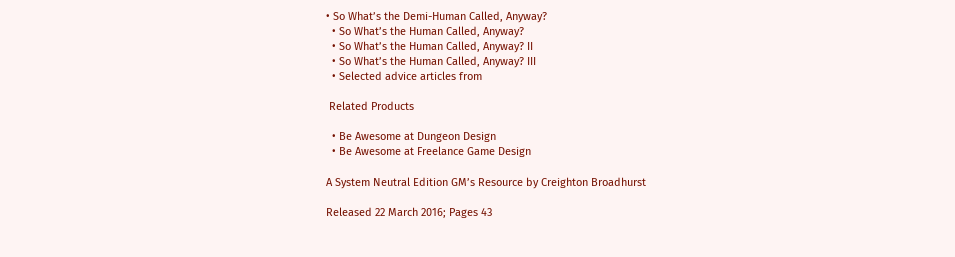• So What’s the Demi-Human Called, Anyway?
  • So What’s the Human Called, Anyway?
  • So What’s the Human Called, Anyway? II
  • So What’s the Human Called, Anyway? III
  • Selected advice articles from

 Related Products

  • Be Awesome at Dungeon Design
  • Be Awesome at Freelance Game Design

A System Neutral Edition GM’s Resource by Creighton Broadhurst

Released 22 March 2016; Pages 43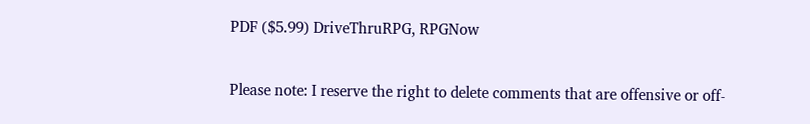PDF ($5.99) DriveThruRPG, RPGNow


Please note: I reserve the right to delete comments that are offensive or off-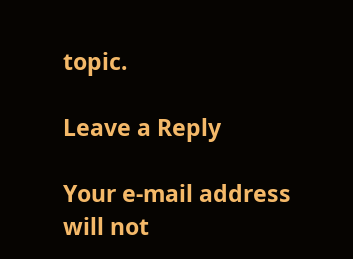topic.

Leave a Reply

Your e-mail address will not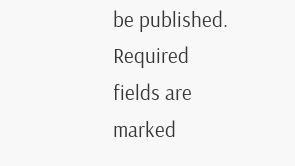be published. Required fields are marked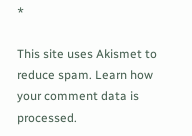*

This site uses Akismet to reduce spam. Learn how your comment data is processed.